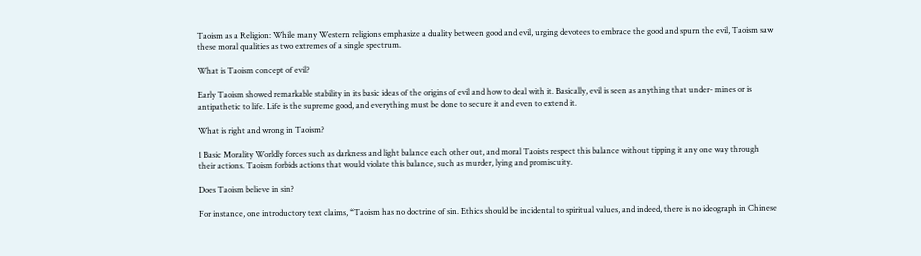Taoism as a Religion: While many Western religions emphasize a duality between good and evil, urging devotees to embrace the good and spurn the evil, Taoism saw these moral qualities as two extremes of a single spectrum.

What is Taoism concept of evil?

Early Taoism showed remarkable stability in its basic ideas of the origins of evil and how to deal with it. Basically, evil is seen as anything that under- mines or is antipathetic to life. Life is the supreme good, and everything must be done to secure it and even to extend it.

What is right and wrong in Taoism?

1 Basic Morality Worldly forces such as darkness and light balance each other out, and moral Taoists respect this balance without tipping it any one way through their actions. Taoism forbids actions that would violate this balance, such as murder, lying and promiscuity.

Does Taoism believe in sin?

For instance, one introductory text claims, “Taoism has no doctrine of sin. Ethics should be incidental to spiritual values, and indeed, there is no ideograph in Chinese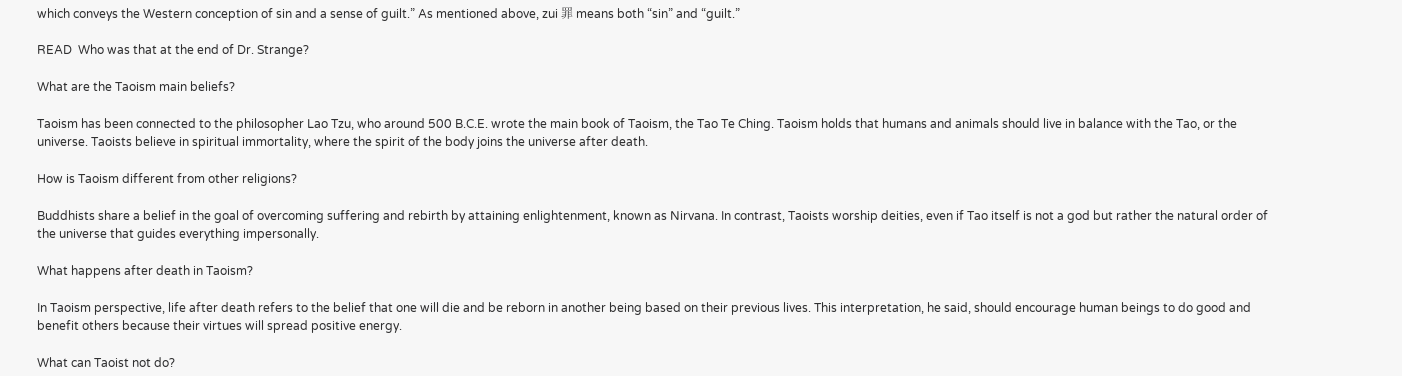which conveys the Western conception of sin and a sense of guilt.” As mentioned above, zui 罪 means both “sin” and “guilt.”

READ  Who was that at the end of Dr. Strange?

What are the Taoism main beliefs?

Taoism has been connected to the philosopher Lao Tzu, who around 500 B.C.E. wrote the main book of Taoism, the Tao Te Ching. Taoism holds that humans and animals should live in balance with the Tao, or the universe. Taoists believe in spiritual immortality, where the spirit of the body joins the universe after death.

How is Taoism different from other religions?

Buddhists share a belief in the goal of overcoming suffering and rebirth by attaining enlightenment, known as Nirvana. In contrast, Taoists worship deities, even if Tao itself is not a god but rather the natural order of the universe that guides everything impersonally.

What happens after death in Taoism?

In Taoism perspective, life after death refers to the belief that one will die and be reborn in another being based on their previous lives. This interpretation, he said, should encourage human beings to do good and benefit others because their virtues will spread positive energy.

What can Taoist not do?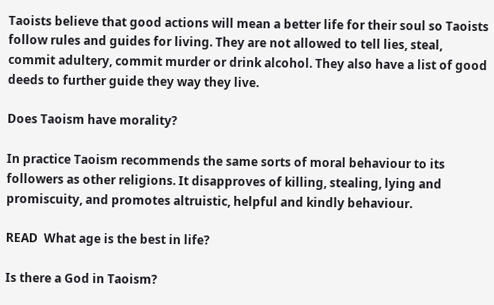Taoists believe that good actions will mean a better life for their soul so Taoists follow rules and guides for living. They are not allowed to tell lies, steal, commit adultery, commit murder or drink alcohol. They also have a list of good deeds to further guide they way they live.

Does Taoism have morality?

In practice Taoism recommends the same sorts of moral behaviour to its followers as other religions. It disapproves of killing, stealing, lying and promiscuity, and promotes altruistic, helpful and kindly behaviour.

READ  What age is the best in life?

Is there a God in Taoism?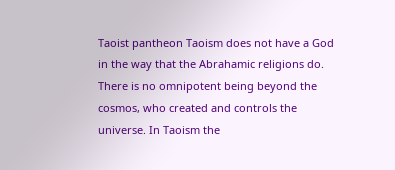Taoist pantheon Taoism does not have a God in the way that the Abrahamic religions do. There is no omnipotent being beyond the cosmos, who created and controls the universe. In Taoism the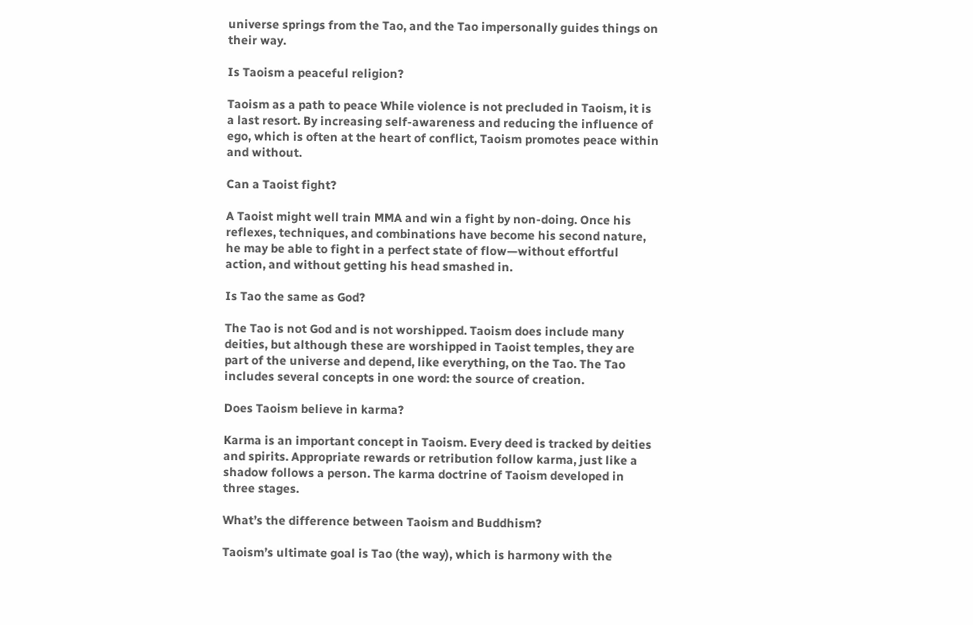universe springs from the Tao, and the Tao impersonally guides things on their way.

Is Taoism a peaceful religion?

Taoism as a path to peace While violence is not precluded in Taoism, it is a last resort. By increasing self-awareness and reducing the influence of ego, which is often at the heart of conflict, Taoism promotes peace within and without.

Can a Taoist fight?

A Taoist might well train MMA and win a fight by non-doing. Once his reflexes, techniques, and combinations have become his second nature, he may be able to fight in a perfect state of flow—without effortful action, and without getting his head smashed in.

Is Tao the same as God?

The Tao is not God and is not worshipped. Taoism does include many deities, but although these are worshipped in Taoist temples, they are part of the universe and depend, like everything, on the Tao. The Tao includes several concepts in one word: the source of creation.

Does Taoism believe in karma?

Karma is an important concept in Taoism. Every deed is tracked by deities and spirits. Appropriate rewards or retribution follow karma, just like a shadow follows a person. The karma doctrine of Taoism developed in three stages.

What’s the difference between Taoism and Buddhism?

Taoism’s ultimate goal is Tao (the way), which is harmony with the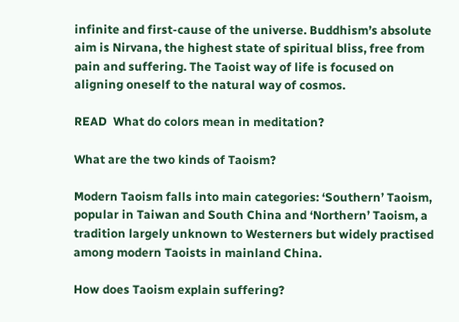infinite and first-cause of the universe. Buddhism’s absolute aim is Nirvana, the highest state of spiritual bliss, free from pain and suffering. The Taoist way of life is focused on aligning oneself to the natural way of cosmos.

READ  What do colors mean in meditation?

What are the two kinds of Taoism?

Modern Taoism falls into main categories: ‘Southern’ Taoism, popular in Taiwan and South China and ‘Northern’ Taoism, a tradition largely unknown to Westerners but widely practised among modern Taoists in mainland China.

How does Taoism explain suffering?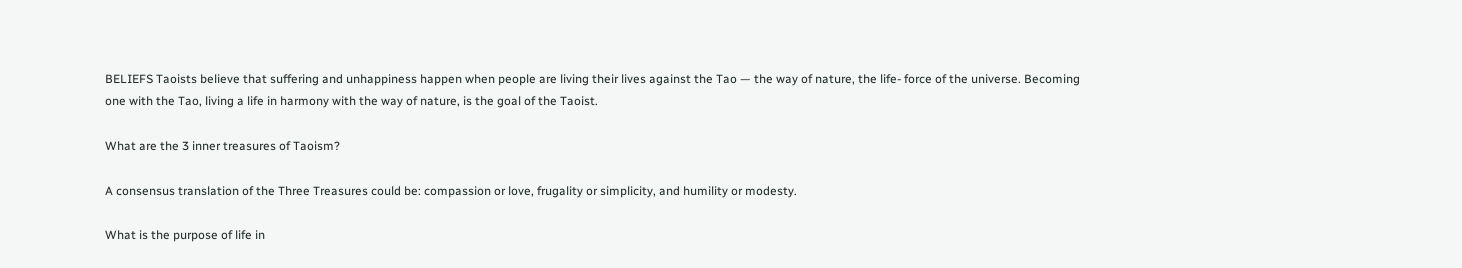BELIEFS Taoists believe that suffering and unhappiness happen when people are living their lives against the Tao — the way of nature, the life- force of the universe. Becoming one with the Tao, living a life in harmony with the way of nature, is the goal of the Taoist.

What are the 3 inner treasures of Taoism?

A consensus translation of the Three Treasures could be: compassion or love, frugality or simplicity, and humility or modesty.

What is the purpose of life in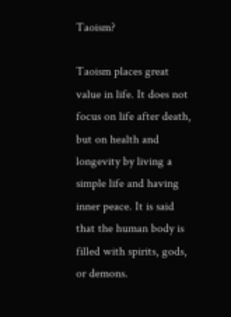Taoism?

Taoism places great value in life. It does not focus on life after death, but on health and longevity by living a simple life and having inner peace. It is said that the human body is filled with spirits, gods, or demons.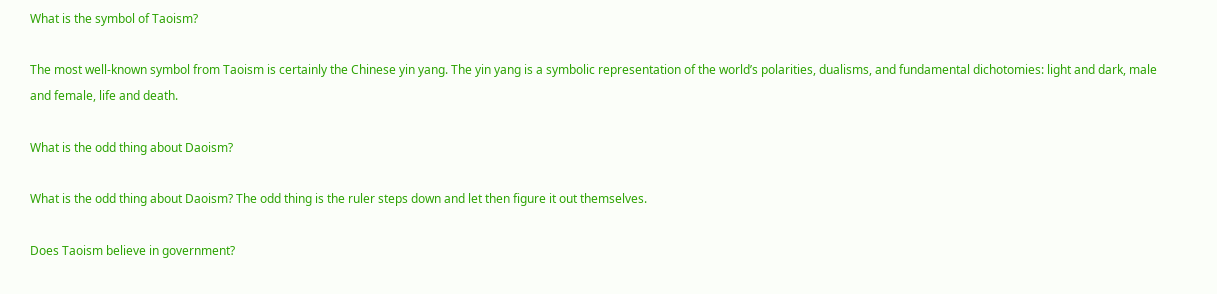What is the symbol of Taoism?

The most well-known symbol from Taoism is certainly the Chinese yin yang. The yin yang is a symbolic representation of the world’s polarities, dualisms, and fundamental dichotomies: light and dark, male and female, life and death.

What is the odd thing about Daoism?

What is the odd thing about Daoism? The odd thing is the ruler steps down and let then figure it out themselves.

Does Taoism believe in government?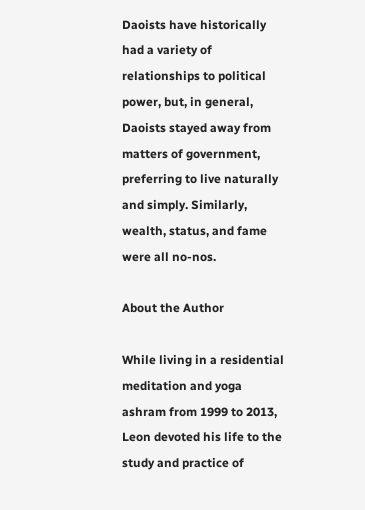Daoists have historically had a variety of relationships to political power, but, in general, Daoists stayed away from matters of government, preferring to live naturally and simply. Similarly, wealth, status, and fame were all no-nos.

About the Author

While living in a residential meditation and yoga ashram from 1999 to 2013, Leon devoted his life to the study and practice of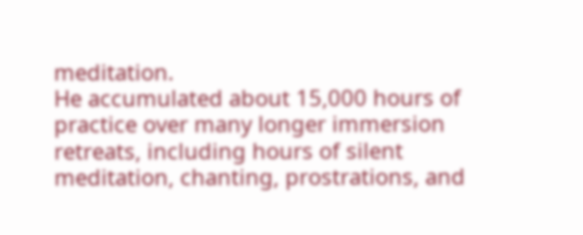meditation.
He accumulated about 15,000 hours of practice over many longer immersion retreats, including hours of silent meditation, chanting, prostrations, and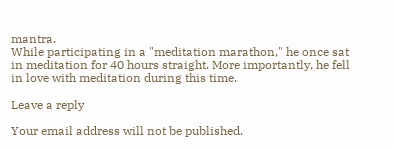mantra.
While participating in a "meditation marathon," he once sat in meditation for 40 hours straight. More importantly, he fell in love with meditation during this time.

Leave a reply

Your email address will not be published.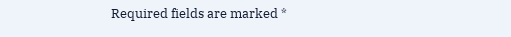Required fields are marked *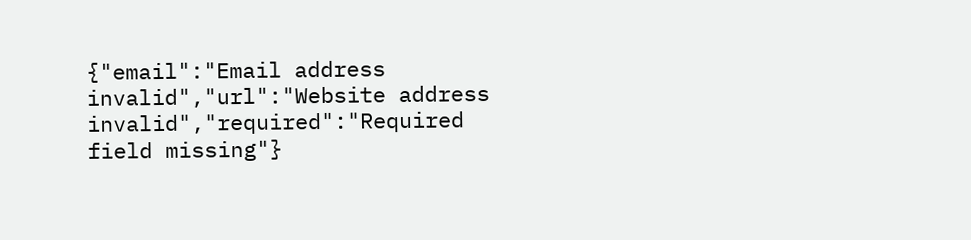{"email":"Email address invalid","url":"Website address invalid","required":"Required field missing"}